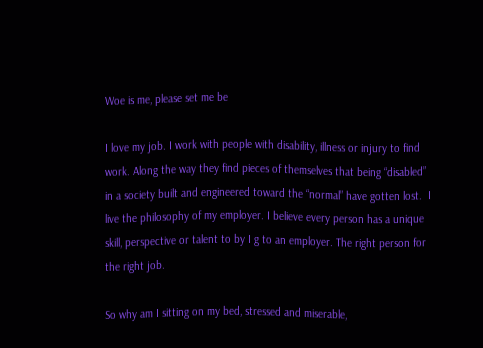Woe is me, please set me be

I love my job. I work with people with disability, illness or injury to find work. Along the way they find pieces of themselves that being “disabled” in a society built and engineered toward the “normal” have gotten lost.  I live the philosophy of my employer. I believe every person has a unique skill, perspective or talent to by I g to an employer. The right person for the right job.

So why am I sitting on my bed, stressed and miserable,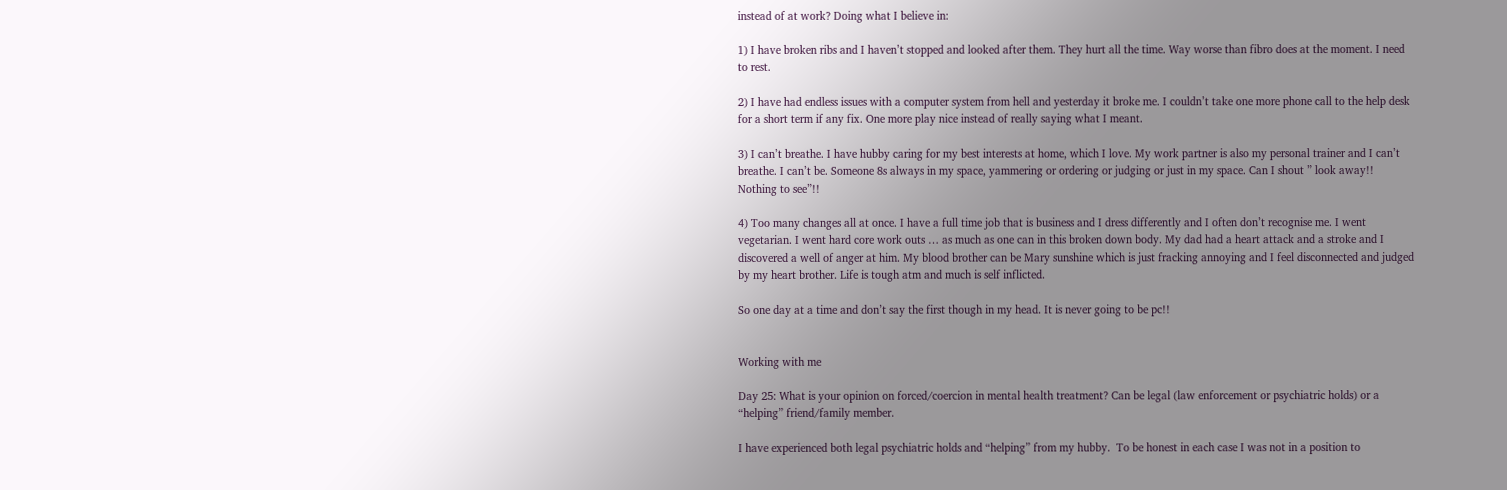instead of at work? Doing what I believe in:

1) I have broken ribs and I haven’t stopped and looked after them. They hurt all the time. Way worse than fibro does at the moment. I need to rest.

2) I have had endless issues with a computer system from hell and yesterday it broke me. I couldn’t take one more phone call to the help desk for a short term if any fix. One more play nice instead of really saying what I meant.

3) I can’t breathe. I have hubby caring for my best interests at home, which I love. My work partner is also my personal trainer and I can’t breathe. I can’t be. Someone 8s always in my space, yammering or ordering or judging or just in my space. Can I shout ” look away!! Nothing to see”!!

4) Too many changes all at once. I have a full time job that is business and I dress differently and I often don’t recognise me. I went vegetarian. I went hard core work outs … as much as one can in this broken down body. My dad had a heart attack and a stroke and I discovered a well of anger at him. My blood brother can be Mary sunshine which is just fracking annoying and I feel disconnected and judged by my heart brother. Life is tough atm and much is self inflicted.

So one day at a time and don’t say the first though in my head. It is never going to be pc!!


Working with me

Day 25: What is your opinion on forced/coercion in mental health treatment? Can be legal (law enforcement or psychiatric holds) or a “helping” friend/family member.

I have experienced both legal psychiatric holds and “helping” from my hubby.  To be honest in each case I was not in a position to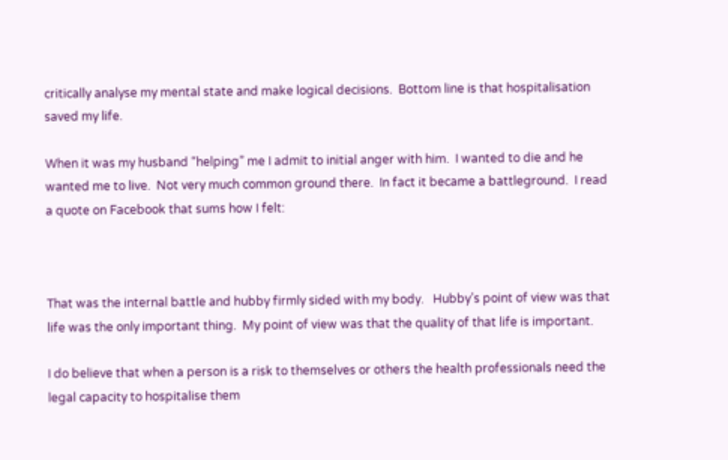critically analyse my mental state and make logical decisions.  Bottom line is that hospitalisation saved my life.

When it was my husband “helping” me I admit to initial anger with him.  I wanted to die and he wanted me to live.  Not very much common ground there.  In fact it became a battleground.  I read a quote on Facebook that sums how I felt:



That was the internal battle and hubby firmly sided with my body.   Hubby’s point of view was that life was the only important thing.  My point of view was that the quality of that life is important.

I do believe that when a person is a risk to themselves or others the health professionals need the legal capacity to hospitalise them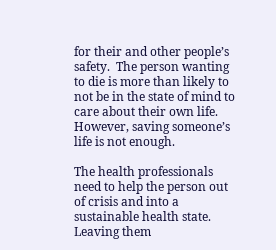for their and other people’s safety.  The person wanting to die is more than likely to not be in the state of mind to care about their own life.  However, saving someone’s life is not enough.

The health professionals need to help the person out of crisis and into a sustainable health state.  Leaving them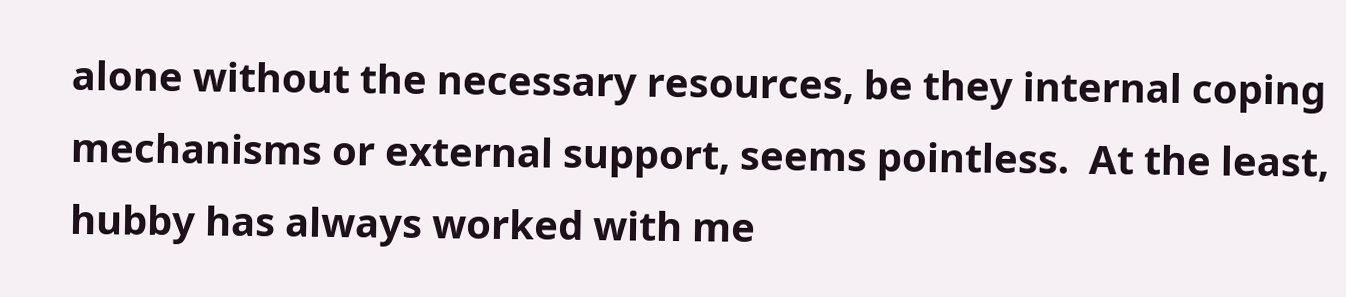alone without the necessary resources, be they internal coping mechanisms or external support, seems pointless.  At the least, hubby has always worked with me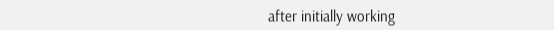after initially working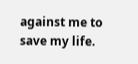against me to save my life.